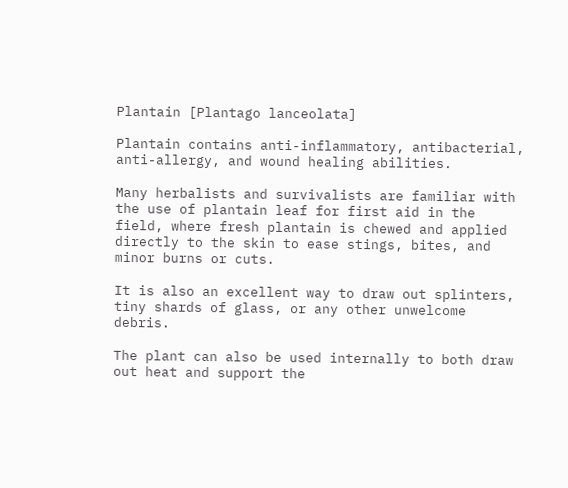Plantain [Plantago lanceolata]

Plantain contains anti-inflammatory, antibacterial, anti-allergy, and wound healing abilities.

Many herbalists and survivalists are familiar with the use of plantain leaf for first aid in the field, where fresh plantain is chewed and applied directly to the skin to ease stings, bites, and minor burns or cuts.

It is also an excellent way to draw out splinters, tiny shards of glass, or any other unwelcome debris.

The plant can also be used internally to both draw out heat and support the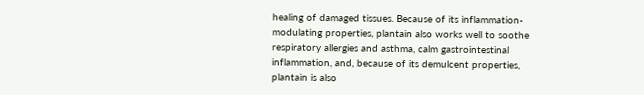healing of damaged tissues. Because of its inflammation-modulating properties, plantain also works well to soothe respiratory allergies and asthma, calm gastrointestinal inflammation, and, because of its demulcent properties, plantain is also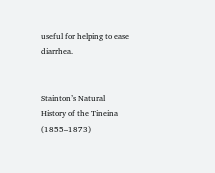useful for helping to ease diarrhea.


Stainton’s Natural History of the Tineina (1855–1873)